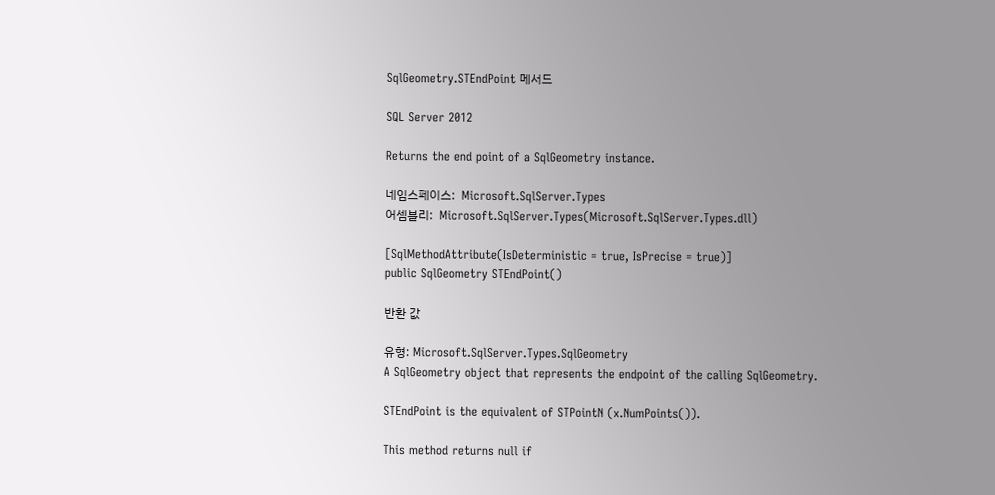SqlGeometry.STEndPoint 메서드

SQL Server 2012

Returns the end point of a SqlGeometry instance.

네임스페이스:  Microsoft.SqlServer.Types
어셈블리:  Microsoft.SqlServer.Types(Microsoft.SqlServer.Types.dll)

[SqlMethodAttribute(IsDeterministic = true, IsPrecise = true)]
public SqlGeometry STEndPoint()

반환 값

유형: Microsoft.SqlServer.Types.SqlGeometry
A SqlGeometry object that represents the endpoint of the calling SqlGeometry.

STEndPoint is the equivalent of STPointN (x.NumPoints()).

This method returns null if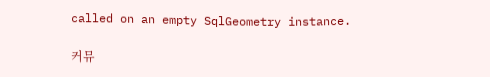called on an empty SqlGeometry instance.

커뮤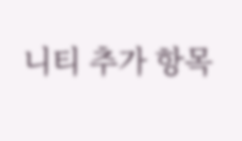니티 추가 항목